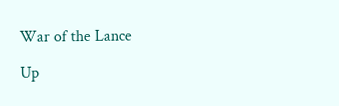War of the Lance

Up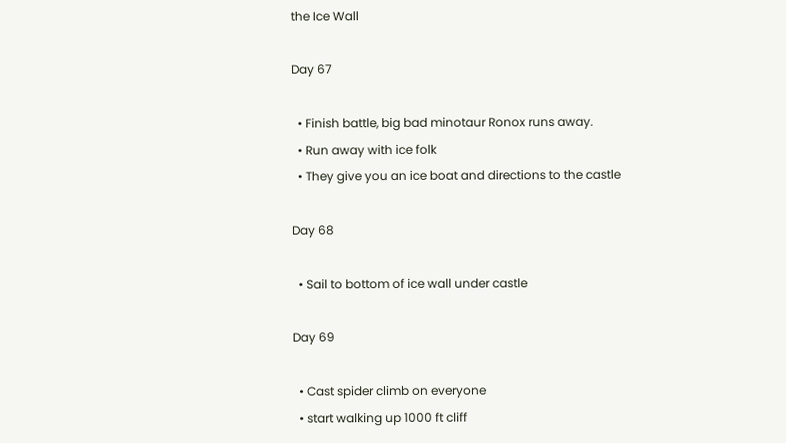the Ice Wall

Day 67

  • Finish battle, big bad minotaur Ronox runs away.
  • Run away with ice folk
  • They give you an ice boat and directions to the castle

Day 68

  • Sail to bottom of ice wall under castle

Day 69

  • Cast spider climb on everyone
  • start walking up 1000 ft cliff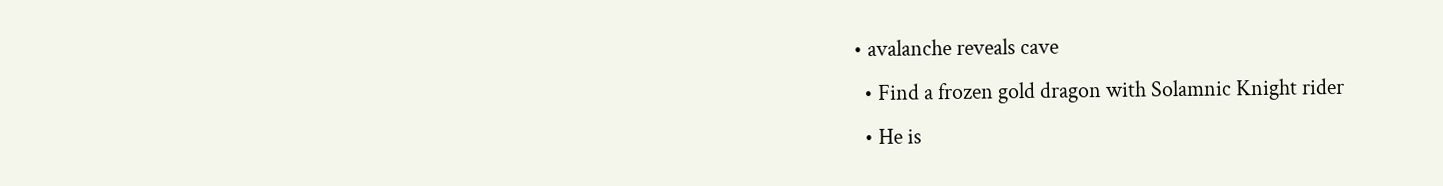• avalanche reveals cave
  • Find a frozen gold dragon with Solamnic Knight rider
  • He is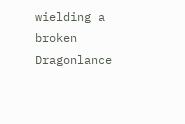wielding a broken Dragonlance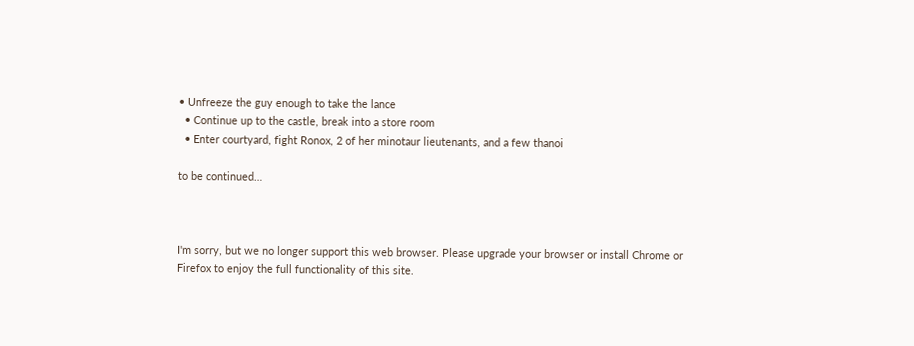• Unfreeze the guy enough to take the lance
  • Continue up to the castle, break into a store room
  • Enter courtyard, fight Ronox, 2 of her minotaur lieutenants, and a few thanoi

to be continued…



I'm sorry, but we no longer support this web browser. Please upgrade your browser or install Chrome or Firefox to enjoy the full functionality of this site.